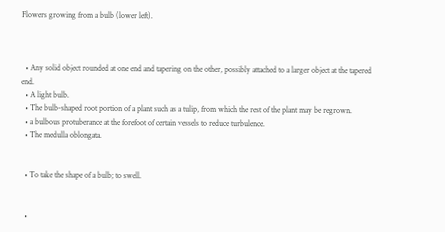Flowers growing from a bulb (lower left).



  • Any solid object rounded at one end and tapering on the other, possibly attached to a larger object at the tapered end.
  • A light bulb.
  • The bulb-shaped root portion of a plant such as a tulip, from which the rest of the plant may be regrown.
  • a bulbous protuberance at the forefoot of certain vessels to reduce turbulence.
  • The medulla oblongata.


  • To take the shape of a bulb; to swell.


  •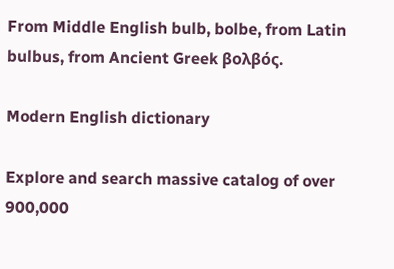From Middle English bulb, bolbe, from Latin bulbus, from Ancient Greek βολβός.

Modern English dictionary

Explore and search massive catalog of over 900,000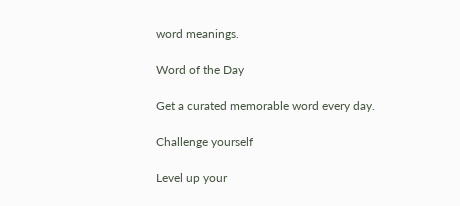word meanings.

Word of the Day

Get a curated memorable word every day.

Challenge yourself

Level up your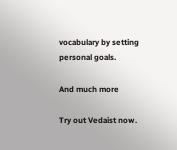vocabulary by setting personal goals.

And much more

Try out Vedaist now.